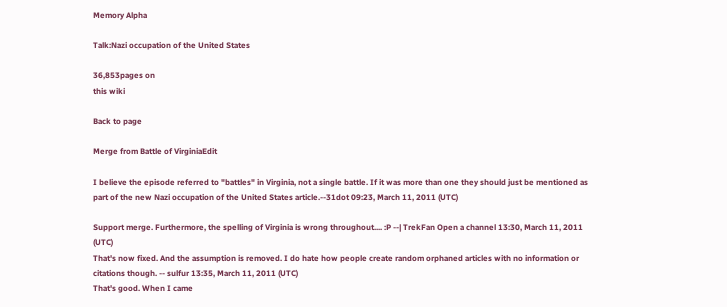Memory Alpha

Talk:Nazi occupation of the United States

36,853pages on
this wiki

Back to page

Merge from Battle of VirginiaEdit

I believe the episode referred to "battles" in Virginia, not a single battle. If it was more than one they should just be mentioned as part of the new Nazi occupation of the United States article.--31dot 09:23, March 11, 2011 (UTC)

Support merge. Furthermore, the spelling of Virginia is wrong throughout.... :P --| TrekFan Open a channel 13:30, March 11, 2011 (UTC)
That's now fixed. And the assumption is removed. I do hate how people create random orphaned articles with no information or citations though. -- sulfur 13:35, March 11, 2011 (UTC)
That's good. When I came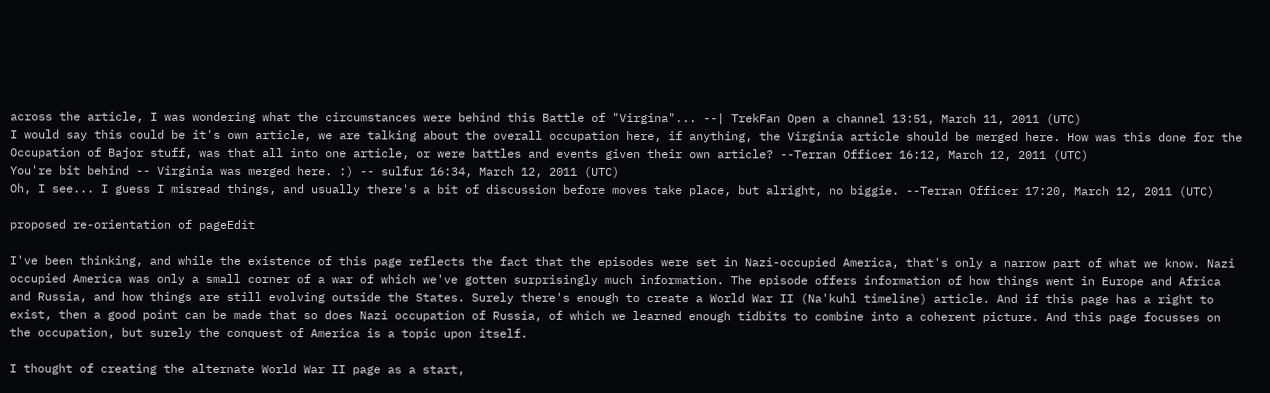across the article, I was wondering what the circumstances were behind this Battle of "Virgina"... --| TrekFan Open a channel 13:51, March 11, 2011 (UTC)
I would say this could be it's own article, we are talking about the overall occupation here, if anything, the Virginia article should be merged here. How was this done for the Occupation of Bajor stuff, was that all into one article, or were battles and events given their own article? --Terran Officer 16:12, March 12, 2011 (UTC)
You're bit behind -- Virginia was merged here. :) -- sulfur 16:34, March 12, 2011 (UTC)
Oh, I see... I guess I misread things, and usually there's a bit of discussion before moves take place, but alright, no biggie. --Terran Officer 17:20, March 12, 2011 (UTC)

proposed re-orientation of pageEdit

I've been thinking, and while the existence of this page reflects the fact that the episodes were set in Nazi-occupied America, that's only a narrow part of what we know. Nazi occupied America was only a small corner of a war of which we've gotten surprisingly much information. The episode offers information of how things went in Europe and Africa and Russia, and how things are still evolving outside the States. Surely there's enough to create a World War II (Na'kuhl timeline) article. And if this page has a right to exist, then a good point can be made that so does Nazi occupation of Russia, of which we learned enough tidbits to combine into a coherent picture. And this page focusses on the occupation, but surely the conquest of America is a topic upon itself.

I thought of creating the alternate World War II page as a start,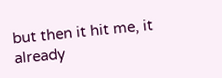but then it hit me, it already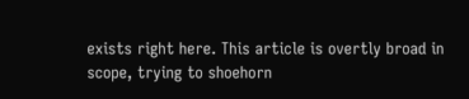exists right here. This article is overtly broad in scope, trying to shoehorn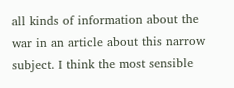all kinds of information about the war in an article about this narrow subject. I think the most sensible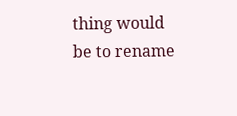thing would be to rename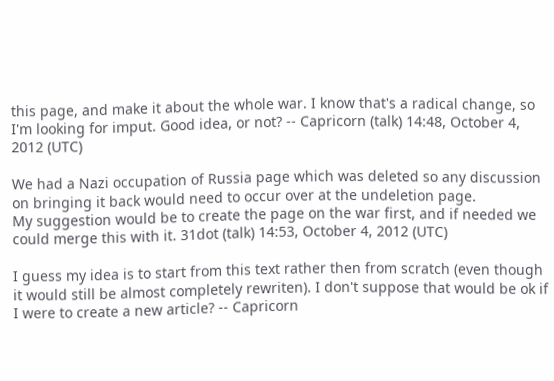this page, and make it about the whole war. I know that's a radical change, so I'm looking for imput. Good idea, or not? -- Capricorn (talk) 14:48, October 4, 2012 (UTC)

We had a Nazi occupation of Russia page which was deleted so any discussion on bringing it back would need to occur over at the undeletion page.
My suggestion would be to create the page on the war first, and if needed we could merge this with it. 31dot (talk) 14:53, October 4, 2012 (UTC)

I guess my idea is to start from this text rather then from scratch (even though it would still be almost completely rewriten). I don't suppose that would be ok if I were to create a new article? -- Capricorn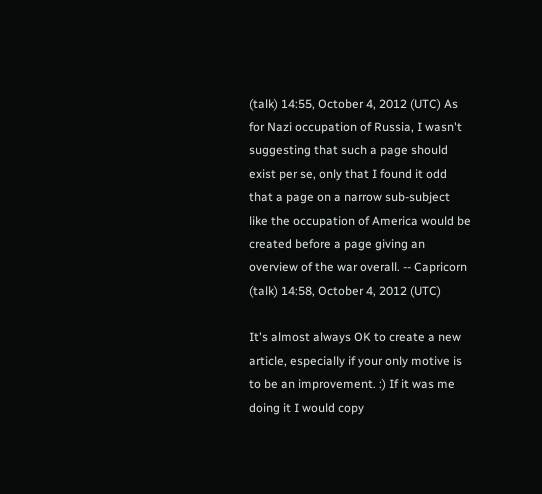(talk) 14:55, October 4, 2012 (UTC) As for Nazi occupation of Russia, I wasn't suggesting that such a page should exist per se, only that I found it odd that a page on a narrow sub-subject like the occupation of America would be created before a page giving an overview of the war overall. -- Capricorn (talk) 14:58, October 4, 2012 (UTC)

It's almost always OK to create a new article, especially if your only motive is to be an improvement. :) If it was me doing it I would copy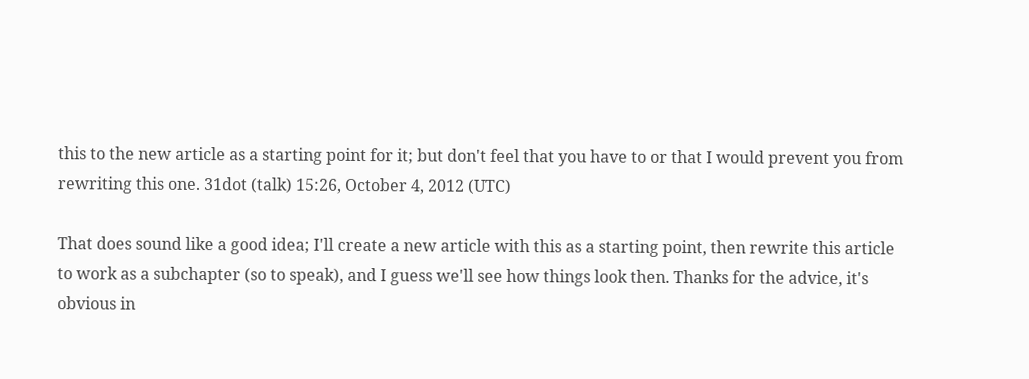this to the new article as a starting point for it; but don't feel that you have to or that I would prevent you from rewriting this one. 31dot (talk) 15:26, October 4, 2012 (UTC)

That does sound like a good idea; I'll create a new article with this as a starting point, then rewrite this article to work as a subchapter (so to speak), and I guess we'll see how things look then. Thanks for the advice, it's obvious in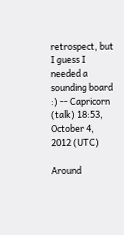retrospect, but I guess I needed a sounding board :) -- Capricorn (talk) 18:53, October 4, 2012 (UTC)

Around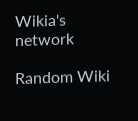Wikia's network

Random Wiki